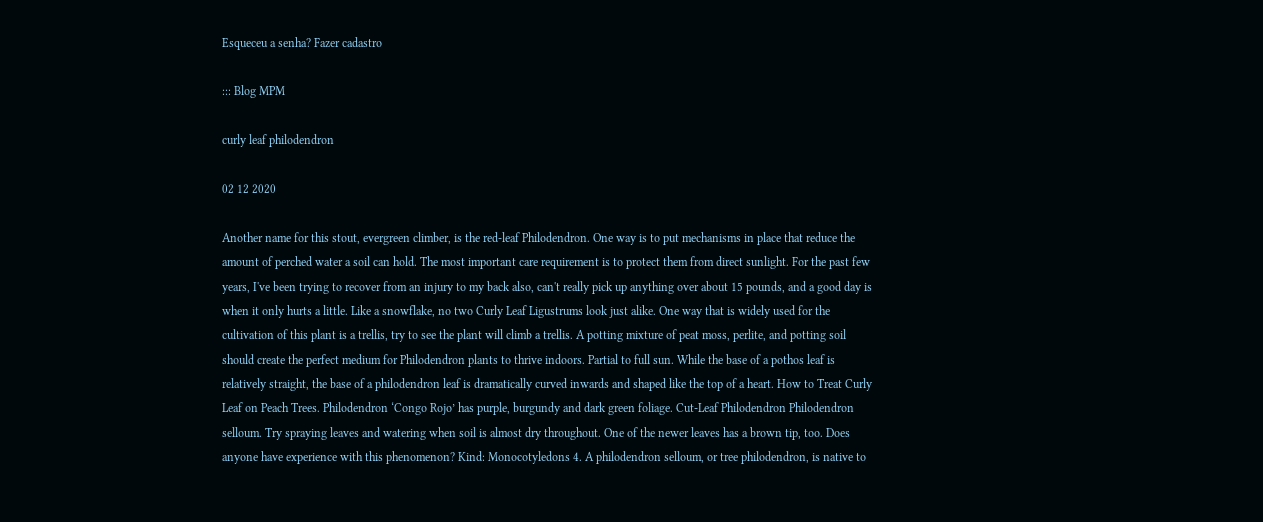Esqueceu a senha? Fazer cadastro

::: Blog MPM

curly leaf philodendron

02 12 2020

Another name for this stout, evergreen climber, is the red-leaf Philodendron. One way is to put mechanisms in place that reduce the amount of perched water a soil can hold. The most important care requirement is to protect them from direct sunlight. For the past few years, I've been trying to recover from an injury to my back also, can't really pick up anything over about 15 pounds, and a good day is when it only hurts a little. Like a snowflake, no two Curly Leaf Ligustrums look just alike. One way that is widely used for the cultivation of this plant is a trellis, try to see the plant will climb a trellis. A potting mixture of peat moss, perlite, and potting soil should create the perfect medium for Philodendron plants to thrive indoors. Partial to full sun. While the base of a pothos leaf is relatively straight, the base of a philodendron leaf is dramatically curved inwards and shaped like the top of a heart. How to Treat Curly Leaf on Peach Trees. Philodendron ‘Congo Rojo’ has purple, burgundy and dark green foliage. Cut-Leaf Philodendron Philodendron selloum. Try spraying leaves and watering when soil is almost dry throughout. One of the newer leaves has a brown tip, too. Does anyone have experience with this phenomenon? Kind: Monocotyledons 4. A philodendron selloum, or tree philodendron, is native to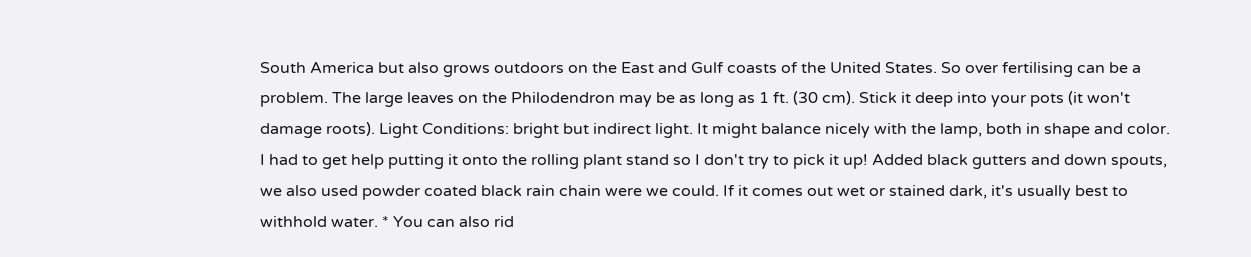South America but also grows outdoors on the East and Gulf coasts of the United States. So over fertilising can be a problem. The large leaves on the Philodendron may be as long as 1 ft. (30 cm). Stick it deep into your pots (it won't damage roots). Light Conditions: bright but indirect light. It might balance nicely with the lamp, both in shape and color. I had to get help putting it onto the rolling plant stand so I don't try to pick it up! Added black gutters and down spouts, we also used powder coated black rain chain were we could. If it comes out wet or stained dark, it's usually best to withhold water. * You can also rid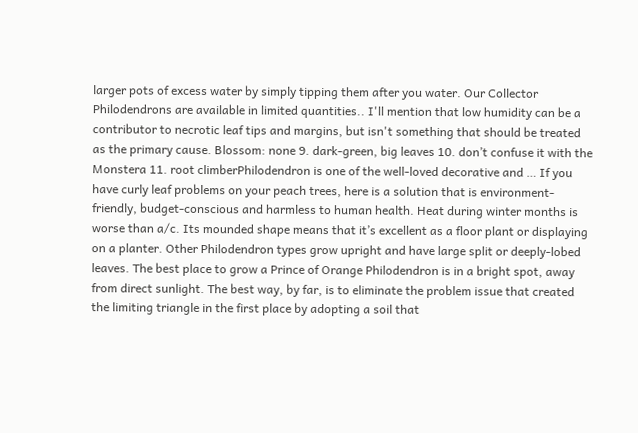larger pots of excess water by simply tipping them after you water. Our Collector Philodendrons are available in limited quantities.. I'll mention that low humidity can be a contributor to necrotic leaf tips and margins, but isn't something that should be treated as the primary cause. Blossom: none 9. dark-green, big leaves 10. don’t confuse it with the Monstera 11. root climberPhilodendron is one of the well-loved decorative and … If you have curly leaf problems on your peach trees, here is a solution that is environment-friendly, budget-conscious and harmless to human health. Heat during winter months is worse than a/c. Its mounded shape means that it’s excellent as a floor plant or displaying on a planter. Other Philodendron types grow upright and have large split or deeply-lobed leaves. The best place to grow a Prince of Orange Philodendron is in a bright spot, away from direct sunlight. The best way, by far, is to eliminate the problem issue that created the limiting triangle in the first place by adopting a soil that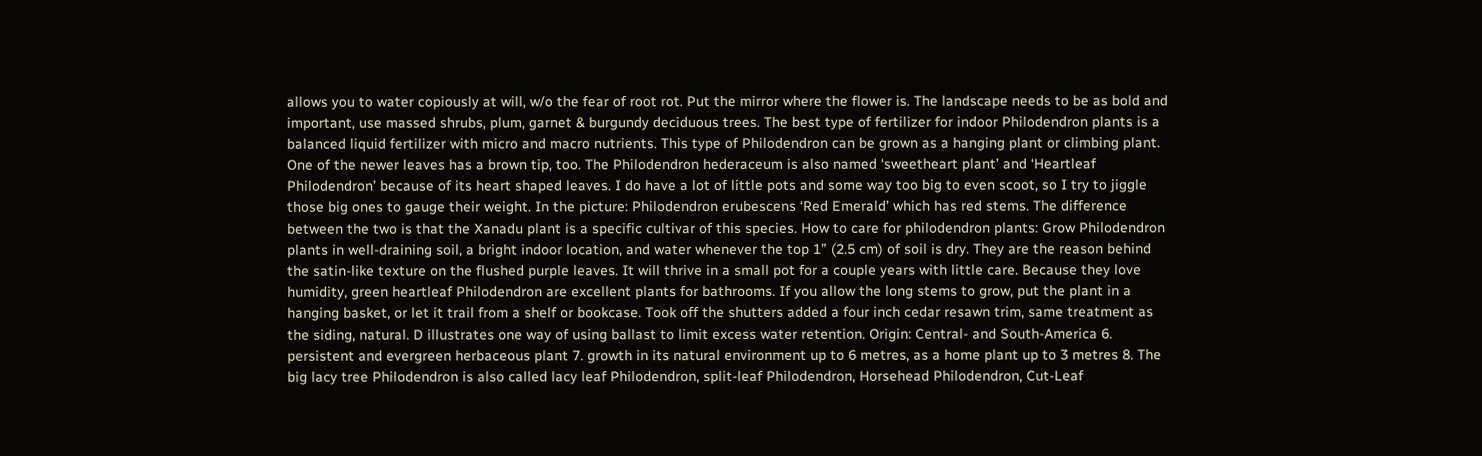allows you to water copiously at will, w/o the fear of root rot. Put the mirror where the flower is. The landscape needs to be as bold and important, use massed shrubs, plum, garnet & burgundy deciduous trees. The best type of fertilizer for indoor Philodendron plants is a balanced liquid fertilizer with micro and macro nutrients. This type of Philodendron can be grown as a hanging plant or climbing plant. One of the newer leaves has a brown tip, too. The Philodendron hederaceum is also named ‘sweetheart plant’ and ‘Heartleaf Philodendron’ because of its heart shaped leaves. I do have a lot of little pots and some way too big to even scoot, so I try to jiggle those big ones to gauge their weight. In the picture: Philodendron erubescens ‘Red Emerald’ which has red stems. The difference between the two is that the Xanadu plant is a specific cultivar of this species. How to care for philodendron plants: Grow Philodendron plants in well-draining soil, a bright indoor location, and water whenever the top 1” (2.5 cm) of soil is dry. They are the reason behind the satin-like texture on the flushed purple leaves. It will thrive in a small pot for a couple years with little care. Because they love humidity, green heartleaf Philodendron are excellent plants for bathrooms. If you allow the long stems to grow, put the plant in a hanging basket, or let it trail from a shelf or bookcase. Took off the shutters added a four inch cedar resawn trim, same treatment as the siding, natural. D illustrates one way of using ballast to limit excess water retention. Origin: Central- and South-America 6. persistent and evergreen herbaceous plant 7. growth in its natural environment up to 6 metres, as a home plant up to 3 metres 8. The big lacy tree Philodendron is also called lacy leaf Philodendron, split-leaf Philodendron, Horsehead Philodendron, Cut-Leaf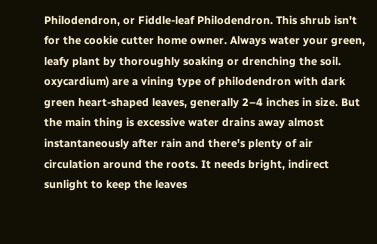Philodendron, or Fiddle-leaf Philodendron. This shrub isn't for the cookie cutter home owner. Always water your green, leafy plant by thoroughly soaking or drenching the soil. oxycardium) are a vining type of philodendron with dark green heart-shaped leaves, generally 2–4 inches in size. But the main thing is excessive water drains away almost instantaneously after rain and there's plenty of air circulation around the roots. It needs bright, indirect sunlight to keep the leaves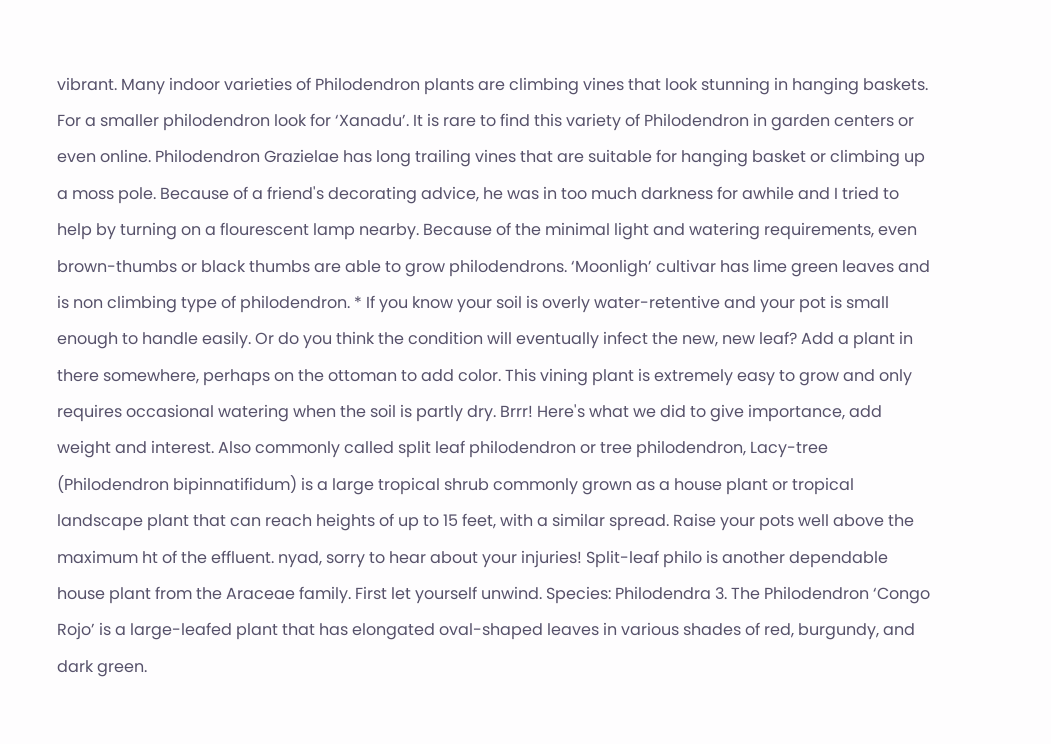vibrant. Many indoor varieties of Philodendron plants are climbing vines that look stunning in hanging baskets. For a smaller philodendron look for ‘Xanadu’. It is rare to find this variety of Philodendron in garden centers or even online. Philodendron Grazielae has long trailing vines that are suitable for hanging basket or climbing up a moss pole. Because of a friend's decorating advice, he was in too much darkness for awhile and I tried to help by turning on a flourescent lamp nearby. Because of the minimal light and watering requirements, even brown-thumbs or black thumbs are able to grow philodendrons. ‘Moonligh’ cultivar has lime green leaves and is non climbing type of philodendron. * If you know your soil is overly water-retentive and your pot is small enough to handle easily. Or do you think the condition will eventually infect the new, new leaf? Add a plant in there somewhere, perhaps on the ottoman to add color. This vining plant is extremely easy to grow and only requires occasional watering when the soil is partly dry. Brrr! Here's what we did to give importance, add weight and interest. Also commonly called split leaf philodendron or tree philodendron, Lacy-tree (Philodendron bipinnatifidum) is a large tropical shrub commonly grown as a house plant or tropical landscape plant that can reach heights of up to 15 feet, with a similar spread. Raise your pots well above the maximum ht of the effluent. nyad, sorry to hear about your injuries! Split-leaf philo is another dependable house plant from the Araceae family. First let yourself unwind. Species: Philodendra 3. The Philodendron ‘Congo Rojo’ is a large-leafed plant that has elongated oval-shaped leaves in various shades of red, burgundy, and dark green.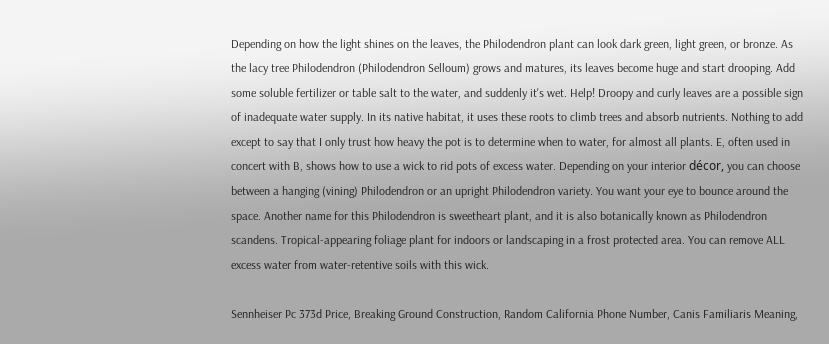Depending on how the light shines on the leaves, the Philodendron plant can look dark green, light green, or bronze. As the lacy tree Philodendron (Philodendron Selloum) grows and matures, its leaves become huge and start drooping. Add some soluble fertilizer or table salt to the water, and suddenly it's wet. Help! Droopy and curly leaves are a possible sign of inadequate water supply. In its native habitat, it uses these roots to climb trees and absorb nutrients. Nothing to add except to say that I only trust how heavy the pot is to determine when to water, for almost all plants. E, often used in concert with B, shows how to use a wick to rid pots of excess water. Depending on your interior décor, you can choose between a hanging (vining) Philodendron or an upright Philodendron variety. You want your eye to bounce around the space. Another name for this Philodendron is sweetheart plant, and it is also botanically known as Philodendron scandens. Tropical-appearing foliage plant for indoors or landscaping in a frost protected area. You can remove ALL excess water from water-retentive soils with this wick.

Sennheiser Pc 373d Price, Breaking Ground Construction, Random California Phone Number, Canis Familiaris Meaning,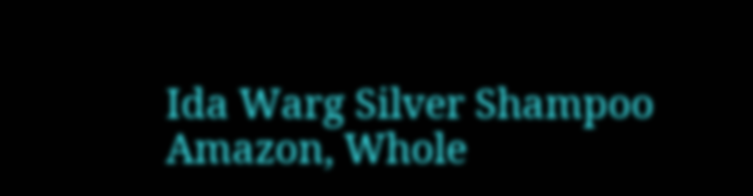Ida Warg Silver Shampoo Amazon, Whole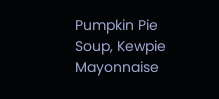Pumpkin Pie Soup, Kewpie Mayonnaise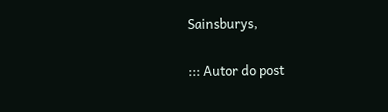Sainsburys,

::: Autor do post